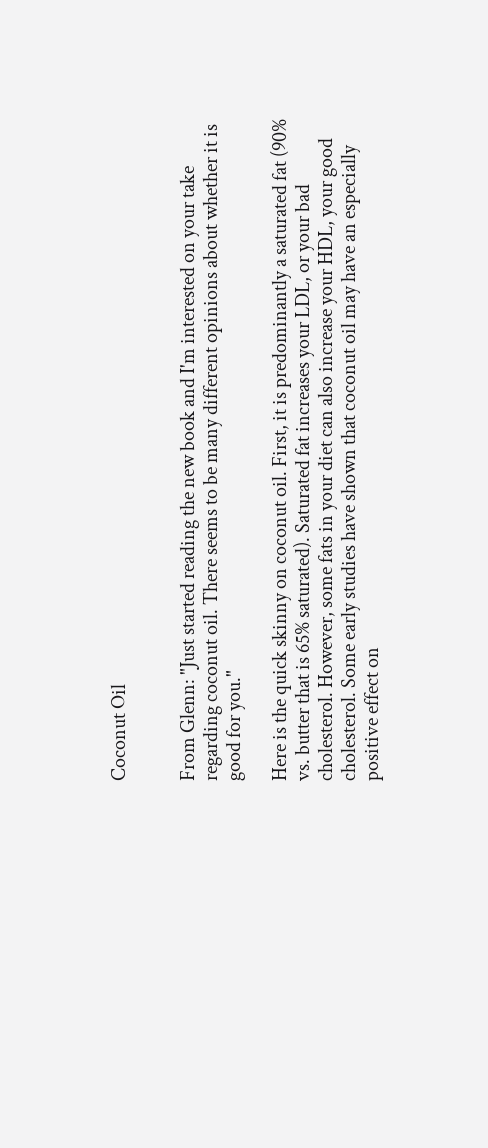Coconut Oil


From Glenn: "Just started reading the new book and I'm interested on your take regarding coconut oil. There seems to be many different opinions about whether it is good for you."

Here is the quick skinny on coconut oil. First, it is predominantly a saturated fat (90% vs. butter that is 65% saturated). Saturated fat increases your LDL, or your bad cholesterol. However, some fats in your diet can also increase your HDL, your good cholesterol. Some early studies have shown that coconut oil may have an especially positive effect on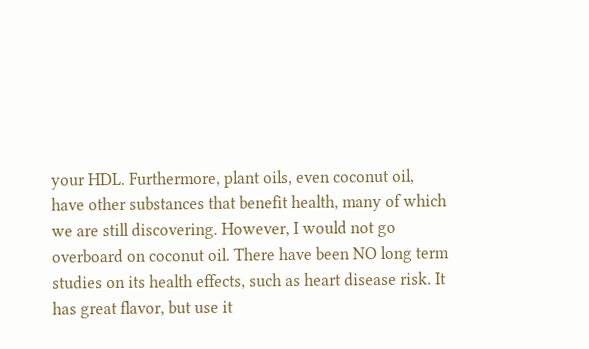your HDL. Furthermore, plant oils, even coconut oil, have other substances that benefit health, many of which we are still discovering. However, I would not go overboard on coconut oil. There have been NO long term studies on its health effects, such as heart disease risk. It has great flavor, but use it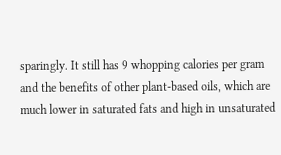sparingly. It still has 9 whopping calories per gram and the benefits of other plant-based oils, which are much lower in saturated fats and high in unsaturated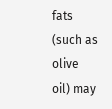fats (such as olive oil) may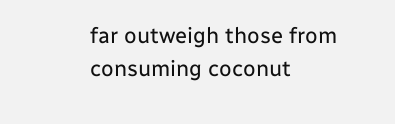far outweigh those from consuming coconut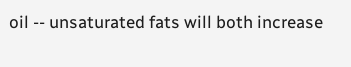oil -- unsaturated fats will both increase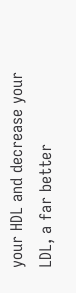your HDL and decrease your LDL, a far better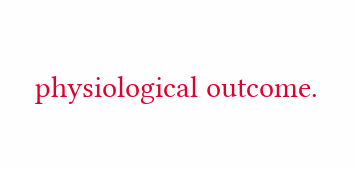physiological outcome.